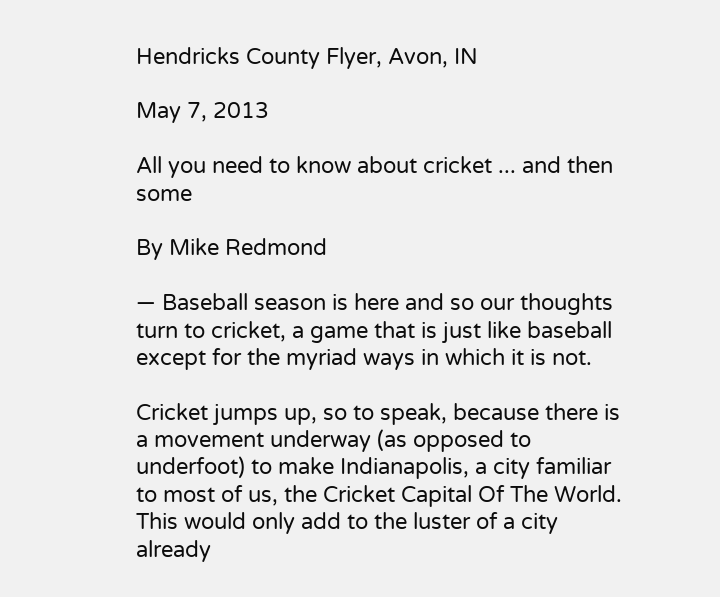Hendricks County Flyer, Avon, IN

May 7, 2013

All you need to know about cricket ... and then some

By Mike Redmond

— Baseball season is here and so our thoughts turn to cricket, a game that is just like baseball except for the myriad ways in which it is not.

Cricket jumps up, so to speak, because there is a movement underway (as opposed to underfoot) to make Indianapolis, a city familiar to most of us, the Cricket Capital Of The World. This would only add to the luster of a city already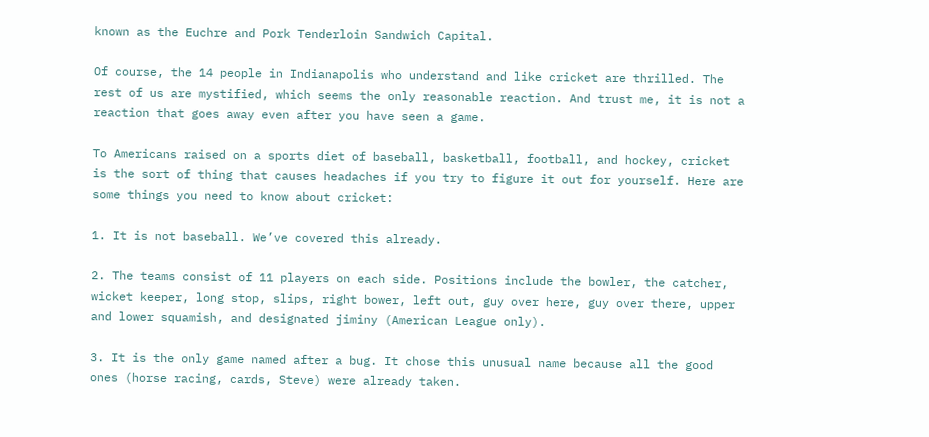known as the Euchre and Pork Tenderloin Sandwich Capital.

Of course, the 14 people in Indianapolis who understand and like cricket are thrilled. The rest of us are mystified, which seems the only reasonable reaction. And trust me, it is not a reaction that goes away even after you have seen a game.

To Americans raised on a sports diet of baseball, basketball, football, and hockey, cricket is the sort of thing that causes headaches if you try to figure it out for yourself. Here are some things you need to know about cricket:

1. It is not baseball. We’ve covered this already.

2. The teams consist of 11 players on each side. Positions include the bowler, the catcher, wicket keeper, long stop, slips, right bower, left out, guy over here, guy over there, upper and lower squamish, and designated jiminy (American League only).

3. It is the only game named after a bug. It chose this unusual name because all the good ones (horse racing, cards, Steve) were already taken.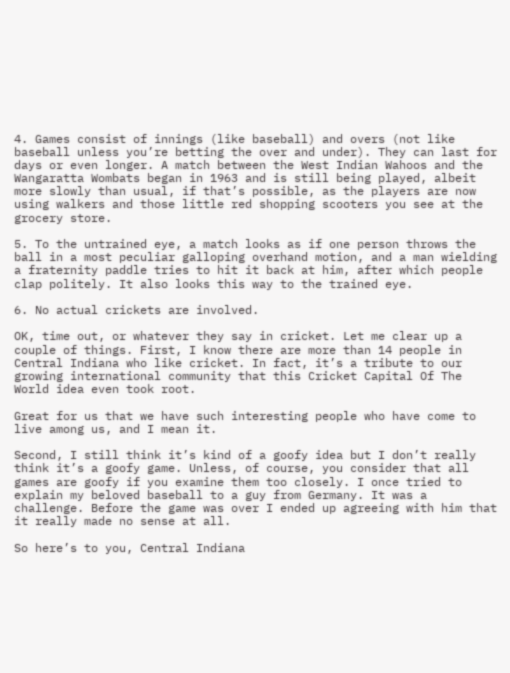4. Games consist of innings (like baseball) and overs (not like baseball unless you’re betting the over and under). They can last for days or even longer. A match between the West Indian Wahoos and the Wangaratta Wombats began in 1963 and is still being played, albeit more slowly than usual, if that’s possible, as the players are now using walkers and those little red shopping scooters you see at the grocery store.

5. To the untrained eye, a match looks as if one person throws the ball in a most peculiar galloping overhand motion, and a man wielding a fraternity paddle tries to hit it back at him, after which people clap politely. It also looks this way to the trained eye.

6. No actual crickets are involved.

OK, time out, or whatever they say in cricket. Let me clear up a couple of things. First, I know there are more than 14 people in Central Indiana who like cricket. In fact, it’s a tribute to our growing international community that this Cricket Capital Of The World idea even took root.

Great for us that we have such interesting people who have come to live among us, and I mean it.

Second, I still think it’s kind of a goofy idea but I don’t really think it’s a goofy game. Unless, of course, you consider that all games are goofy if you examine them too closely. I once tried to explain my beloved baseball to a guy from Germany. It was a challenge. Before the game was over I ended up agreeing with him that it really made no sense at all.

So here’s to you, Central Indiana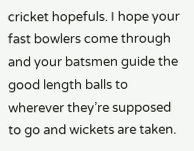cricket hopefuls. I hope your fast bowlers come through and your batsmen guide the good length balls to wherever they’re supposed to go and wickets are taken.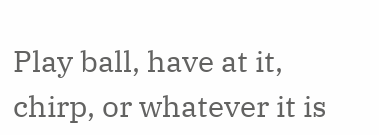Play ball, have at it, chirp, or whatever it is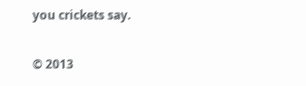you crickets say.

© 2013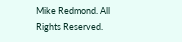Mike Redmond. All Rights Reserved.